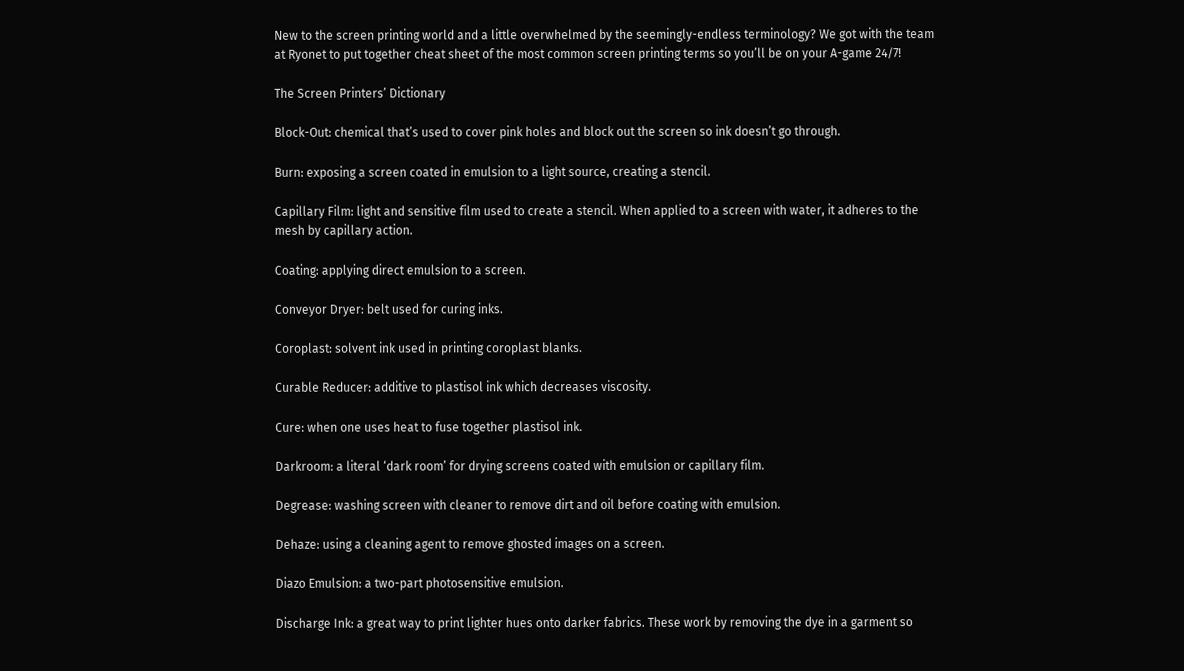New to the screen printing world and a little overwhelmed by the seemingly-endless terminology? We got with the team at Ryonet to put together cheat sheet of the most common screen printing terms so you’ll be on your A-game 24/7!

The Screen Printers’ Dictionary

Block-Out: chemical that’s used to cover pink holes and block out the screen so ink doesn’t go through.

Burn: exposing a screen coated in emulsion to a light source, creating a stencil.

Capillary Film: light and sensitive film used to create a stencil. When applied to a screen with water, it adheres to the mesh by capillary action.

Coating: applying direct emulsion to a screen.

Conveyor Dryer: belt used for curing inks.

Coroplast: solvent ink used in printing coroplast blanks.

Curable Reducer: additive to plastisol ink which decreases viscosity.

Cure: when one uses heat to fuse together plastisol ink.

Darkroom: a literal ‘dark room’ for drying screens coated with emulsion or capillary film.

Degrease: washing screen with cleaner to remove dirt and oil before coating with emulsion.

Dehaze: using a cleaning agent to remove ghosted images on a screen.

Diazo Emulsion: a two-part photosensitive emulsion.

Discharge Ink: a great way to print lighter hues onto darker fabrics. These work by removing the dye in a garment so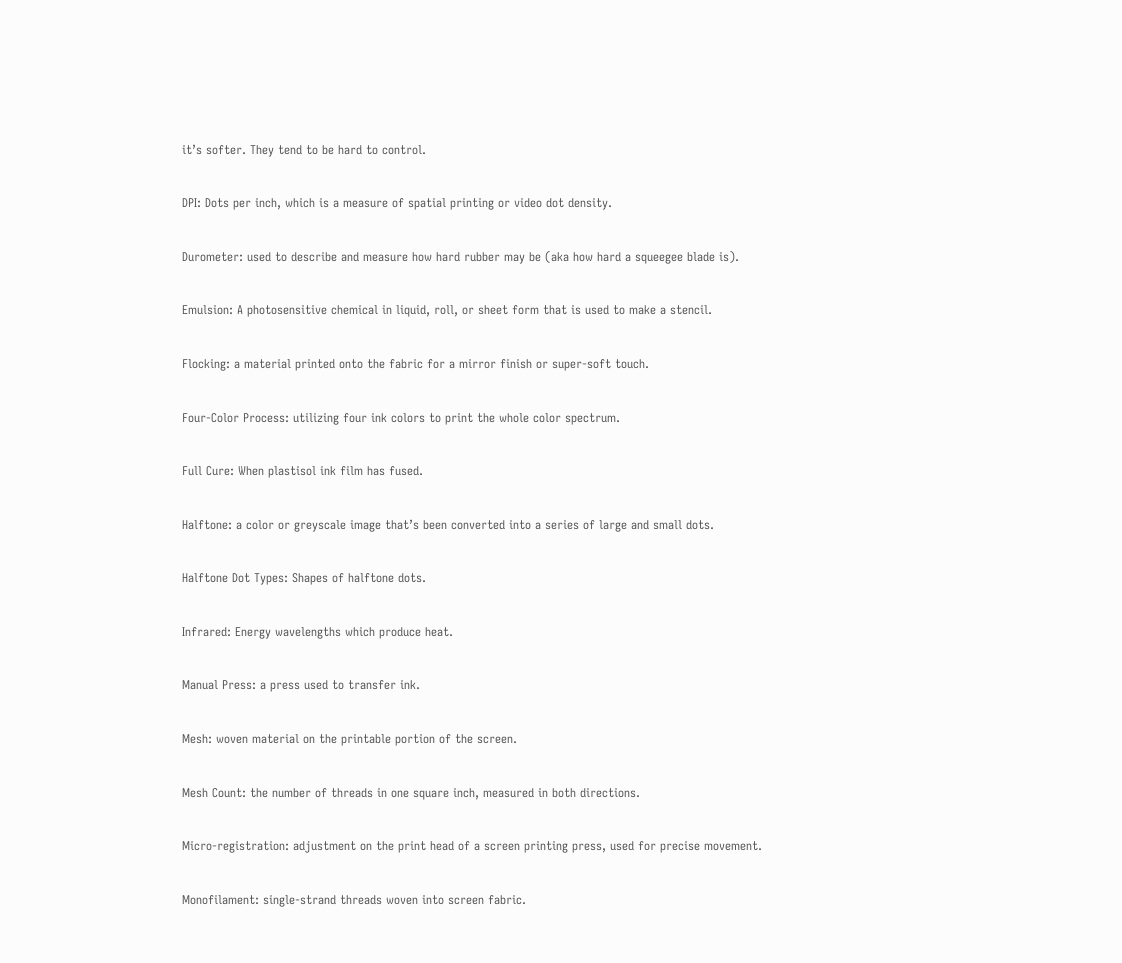it’s softer. They tend to be hard to control.

DPI: Dots per inch, which is a measure of spatial printing or video dot density.

Durometer: used to describe and measure how hard rubber may be (aka how hard a squeegee blade is).

Emulsion: A photosensitive chemical in liquid, roll, or sheet form that is used to make a stencil.

Flocking: a material printed onto the fabric for a mirror finish or super-soft touch.

Four-Color Process: utilizing four ink colors to print the whole color spectrum.

Full Cure: When plastisol ink film has fused.

Halftone: a color or greyscale image that’s been converted into a series of large and small dots.

Halftone Dot Types: Shapes of halftone dots.

Infrared: Energy wavelengths which produce heat.

Manual Press: a press used to transfer ink.

Mesh: woven material on the printable portion of the screen.

Mesh Count: the number of threads in one square inch, measured in both directions.

Micro-registration: adjustment on the print head of a screen printing press, used for precise movement.

Monofilament: single-strand threads woven into screen fabric.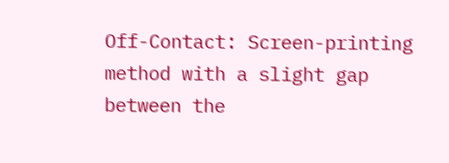Off-Contact: Screen-printing method with a slight gap between the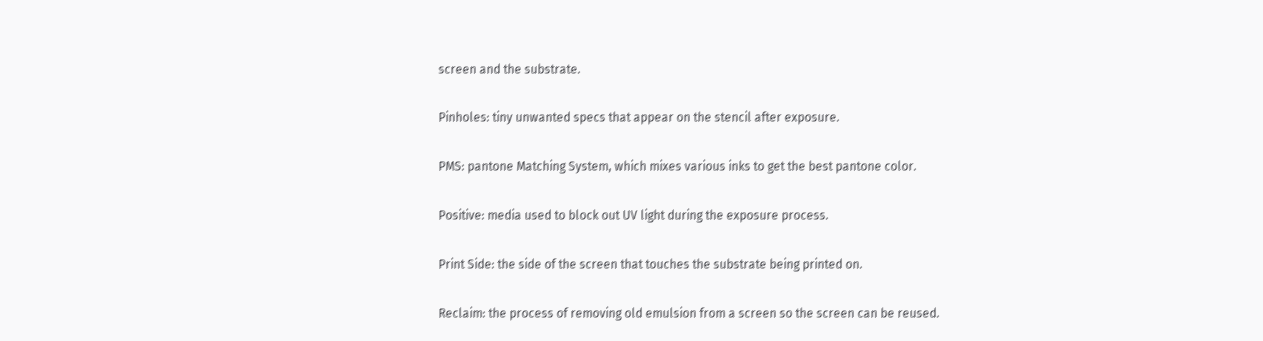screen and the substrate.

Pinholes: tiny unwanted specs that appear on the stencil after exposure.

PMS: pantone Matching System, which mixes various inks to get the best pantone color.

Positive: media used to block out UV light during the exposure process.

Print Side: the side of the screen that touches the substrate being printed on.

Reclaim: the process of removing old emulsion from a screen so the screen can be reused.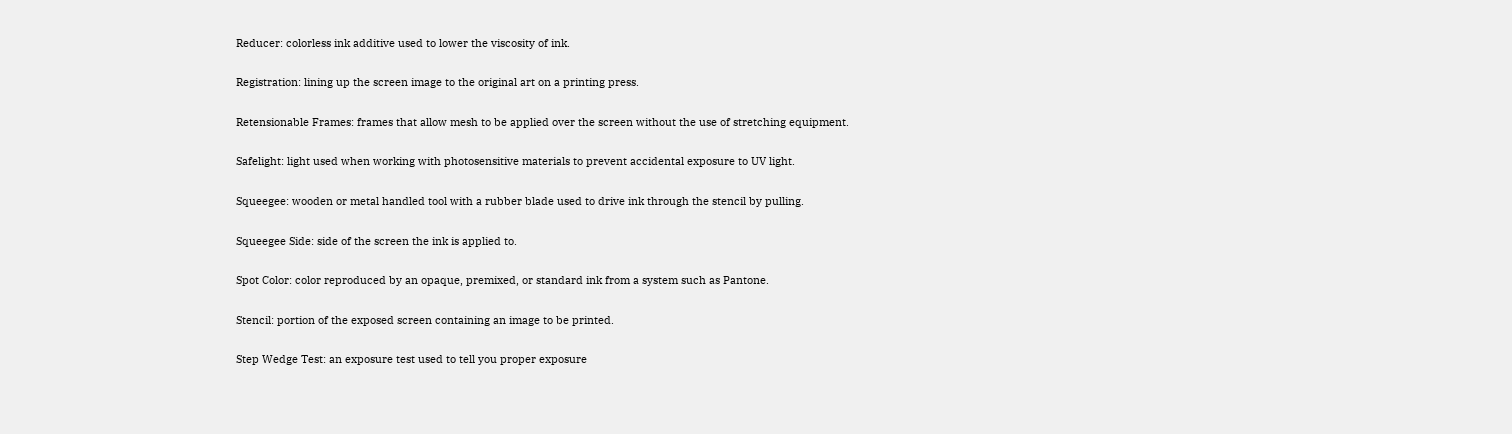Reducer: colorless ink additive used to lower the viscosity of ink.

Registration: lining up the screen image to the original art on a printing press.

Retensionable Frames: frames that allow mesh to be applied over the screen without the use of stretching equipment.

Safelight: light used when working with photosensitive materials to prevent accidental exposure to UV light.

Squeegee: wooden or metal handled tool with a rubber blade used to drive ink through the stencil by pulling.

Squeegee Side: side of the screen the ink is applied to.

Spot Color: color reproduced by an opaque, premixed, or standard ink from a system such as Pantone.

Stencil: portion of the exposed screen containing an image to be printed.

Step Wedge Test: an exposure test used to tell you proper exposure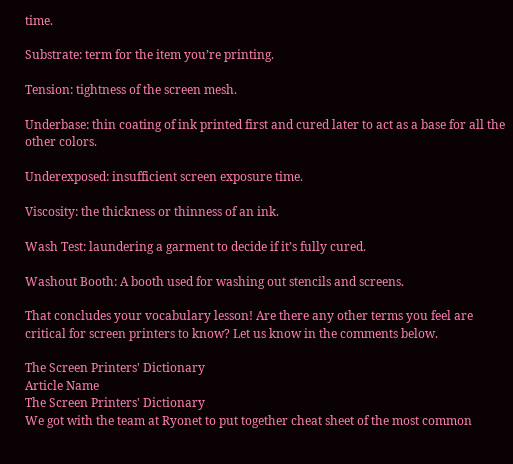time.

Substrate: term for the item you’re printing.

Tension: tightness of the screen mesh.

Underbase: thin coating of ink printed first and cured later to act as a base for all the other colors.

Underexposed: insufficient screen exposure time.

Viscosity: the thickness or thinness of an ink.

Wash Test: laundering a garment to decide if it’s fully cured.

Washout Booth: A booth used for washing out stencils and screens.

That concludes your vocabulary lesson! Are there any other terms you feel are critical for screen printers to know? Let us know in the comments below.

The Screen Printers' Dictionary
Article Name
The Screen Printers' Dictionary
We got with the team at Ryonet to put together cheat sheet of the most common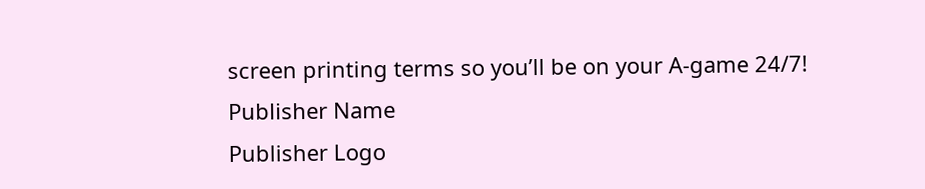screen printing terms so you’ll be on your A-game 24/7!
Publisher Name
Publisher Logo